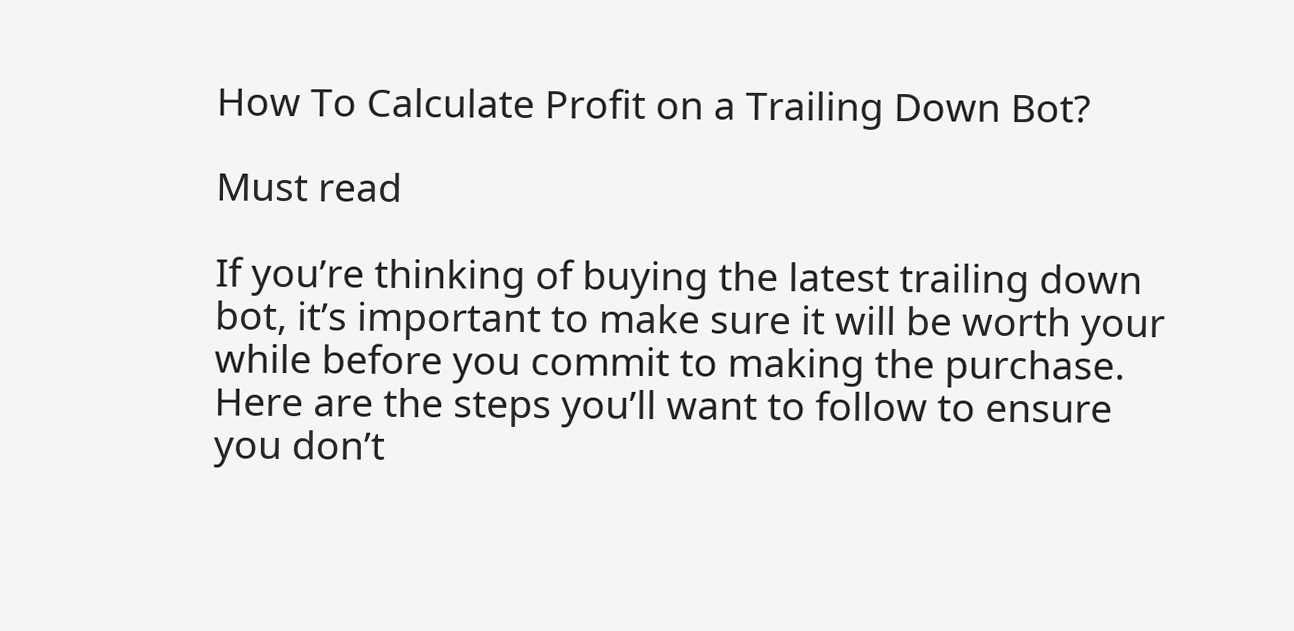How To Calculate Profit on a Trailing Down Bot?

Must read

If you’re thinking of buying the latest trailing down bot, it’s important to make sure it will be worth your while before you commit to making the purchase. Here are the steps you’ll want to follow to ensure you don’t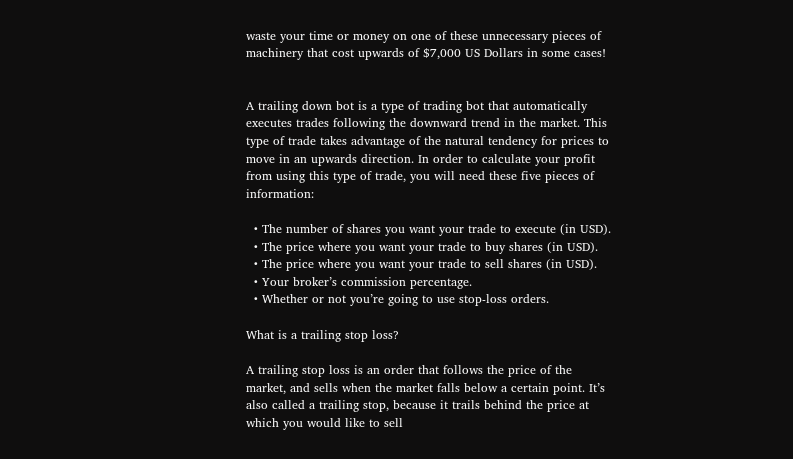waste your time or money on one of these unnecessary pieces of machinery that cost upwards of $7,000 US Dollars in some cases!


A trailing down bot is a type of trading bot that automatically executes trades following the downward trend in the market. This type of trade takes advantage of the natural tendency for prices to move in an upwards direction. In order to calculate your profit from using this type of trade, you will need these five pieces of information:

  • The number of shares you want your trade to execute (in USD).
  • The price where you want your trade to buy shares (in USD).
  • The price where you want your trade to sell shares (in USD).
  • Your broker’s commission percentage.
  • Whether or not you’re going to use stop-loss orders.

What is a trailing stop loss?

A trailing stop loss is an order that follows the price of the market, and sells when the market falls below a certain point. It’s also called a trailing stop, because it trails behind the price at which you would like to sell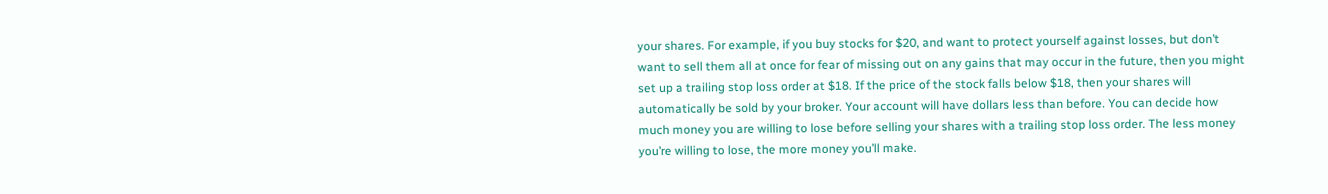your shares. For example, if you buy stocks for $20, and want to protect yourself against losses, but don’t want to sell them all at once for fear of missing out on any gains that may occur in the future, then you might set up a trailing stop loss order at $18. If the price of the stock falls below $18, then your shares will automatically be sold by your broker. Your account will have dollars less than before. You can decide how much money you are willing to lose before selling your shares with a trailing stop loss order. The less money you’re willing to lose, the more money you’ll make.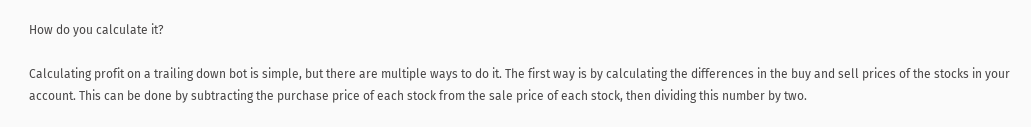How do you calculate it?

Calculating profit on a trailing down bot is simple, but there are multiple ways to do it. The first way is by calculating the differences in the buy and sell prices of the stocks in your account. This can be done by subtracting the purchase price of each stock from the sale price of each stock, then dividing this number by two.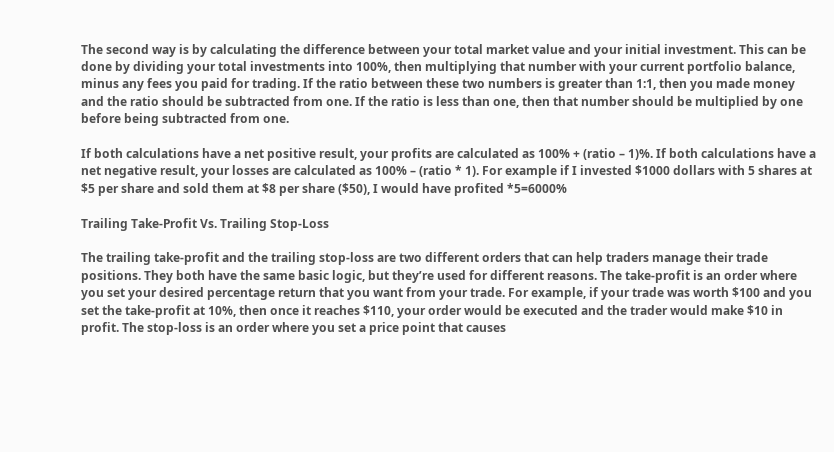The second way is by calculating the difference between your total market value and your initial investment. This can be done by dividing your total investments into 100%, then multiplying that number with your current portfolio balance, minus any fees you paid for trading. If the ratio between these two numbers is greater than 1:1, then you made money and the ratio should be subtracted from one. If the ratio is less than one, then that number should be multiplied by one before being subtracted from one.

If both calculations have a net positive result, your profits are calculated as 100% + (ratio – 1)%. If both calculations have a net negative result, your losses are calculated as 100% – (ratio * 1). For example if I invested $1000 dollars with 5 shares at $5 per share and sold them at $8 per share ($50), I would have profited *5=6000%

Trailing Take-Profit Vs. Trailing Stop-Loss

The trailing take-profit and the trailing stop-loss are two different orders that can help traders manage their trade positions. They both have the same basic logic, but they’re used for different reasons. The take-profit is an order where you set your desired percentage return that you want from your trade. For example, if your trade was worth $100 and you set the take-profit at 10%, then once it reaches $110, your order would be executed and the trader would make $10 in profit. The stop-loss is an order where you set a price point that causes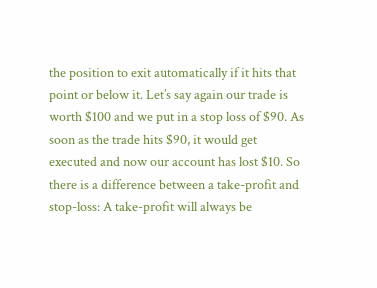the position to exit automatically if it hits that point or below it. Let’s say again our trade is worth $100 and we put in a stop loss of $90. As soon as the trade hits $90, it would get executed and now our account has lost $10. So there is a difference between a take-profit and stop-loss: A take-profit will always be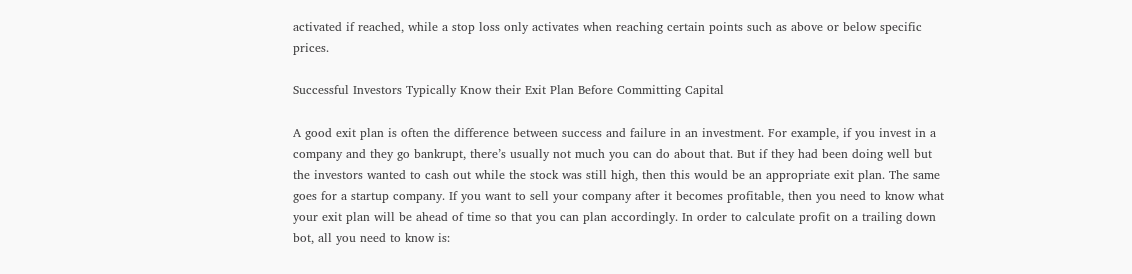activated if reached, while a stop loss only activates when reaching certain points such as above or below specific prices.

Successful Investors Typically Know their Exit Plan Before Committing Capital

A good exit plan is often the difference between success and failure in an investment. For example, if you invest in a company and they go bankrupt, there’s usually not much you can do about that. But if they had been doing well but the investors wanted to cash out while the stock was still high, then this would be an appropriate exit plan. The same goes for a startup company. If you want to sell your company after it becomes profitable, then you need to know what your exit plan will be ahead of time so that you can plan accordingly. In order to calculate profit on a trailing down bot, all you need to know is: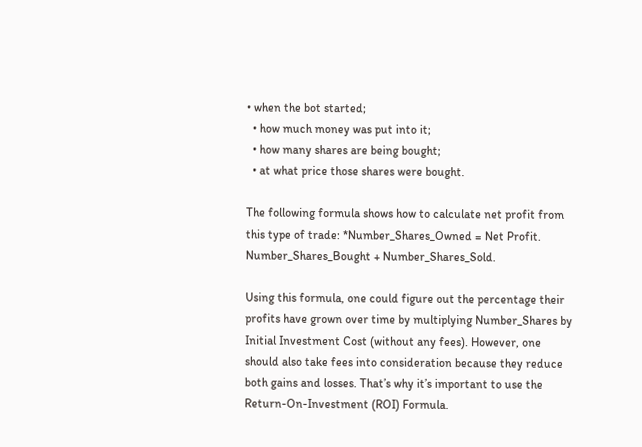• when the bot started;
  • how much money was put into it;
  • how many shares are being bought;
  • at what price those shares were bought.

The following formula shows how to calculate net profit from this type of trade: *Number_Shares_Owned = Net Profit. Number_Shares_Bought + Number_Shares_Sold.

Using this formula, one could figure out the percentage their profits have grown over time by multiplying Number_Shares by Initial Investment Cost (without any fees). However, one should also take fees into consideration because they reduce both gains and losses. That’s why it’s important to use the Return-On-Investment (ROI) Formula.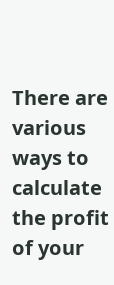There are various ways to calculate the profit of your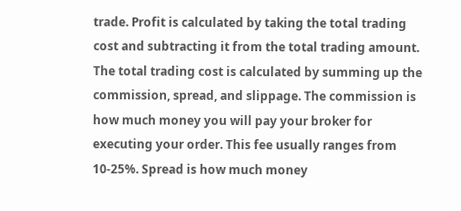trade. Profit is calculated by taking the total trading cost and subtracting it from the total trading amount. The total trading cost is calculated by summing up the commission, spread, and slippage. The commission is how much money you will pay your broker for executing your order. This fee usually ranges from 10-25%. Spread is how much money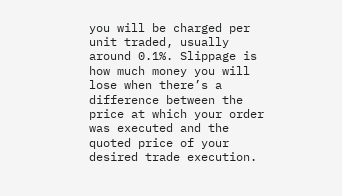you will be charged per unit traded, usually around 0.1%. Slippage is how much money you will lose when there’s a difference between the price at which your order was executed and the quoted price of your desired trade execution.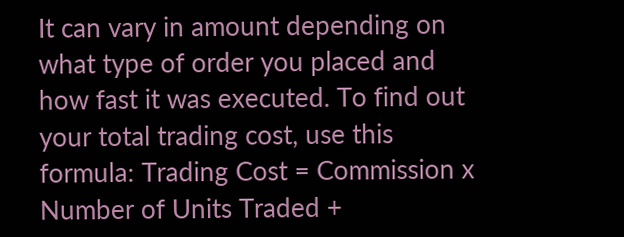It can vary in amount depending on what type of order you placed and how fast it was executed. To find out your total trading cost, use this formula: Trading Cost = Commission x Number of Units Traded +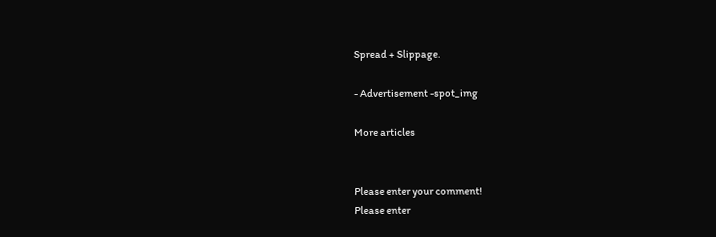Spread + Slippage.

- Advertisement -spot_img

More articles


Please enter your comment!
Please enter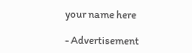your name here

- Advertisement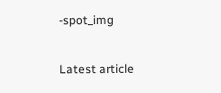-spot_img

Latest article